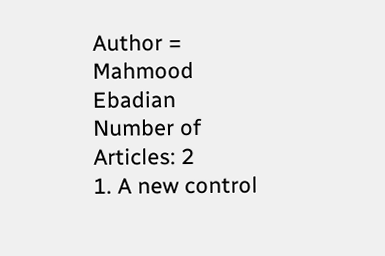Author = Mahmood Ebadian
Number of Articles: 2
1. A new control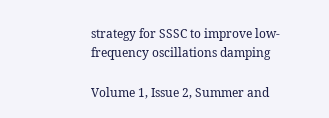strategy for SSSC to improve low-frequency oscillations damping

Volume 1, Issue 2, Summer and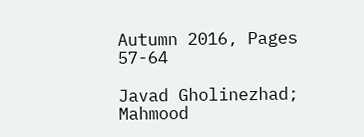Autumn 2016, Pages 57-64

Javad Gholinezhad; Mahmood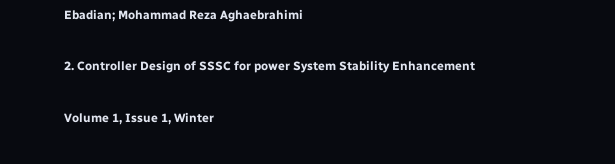Ebadian; Mohammad Reza Aghaebrahimi

2. Controller Design of SSSC for power System Stability Enhancement

Volume 1, Issue 1, Winter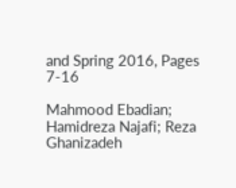and Spring 2016, Pages 7-16

Mahmood Ebadian; Hamidreza Najafi; Reza Ghanizadeh